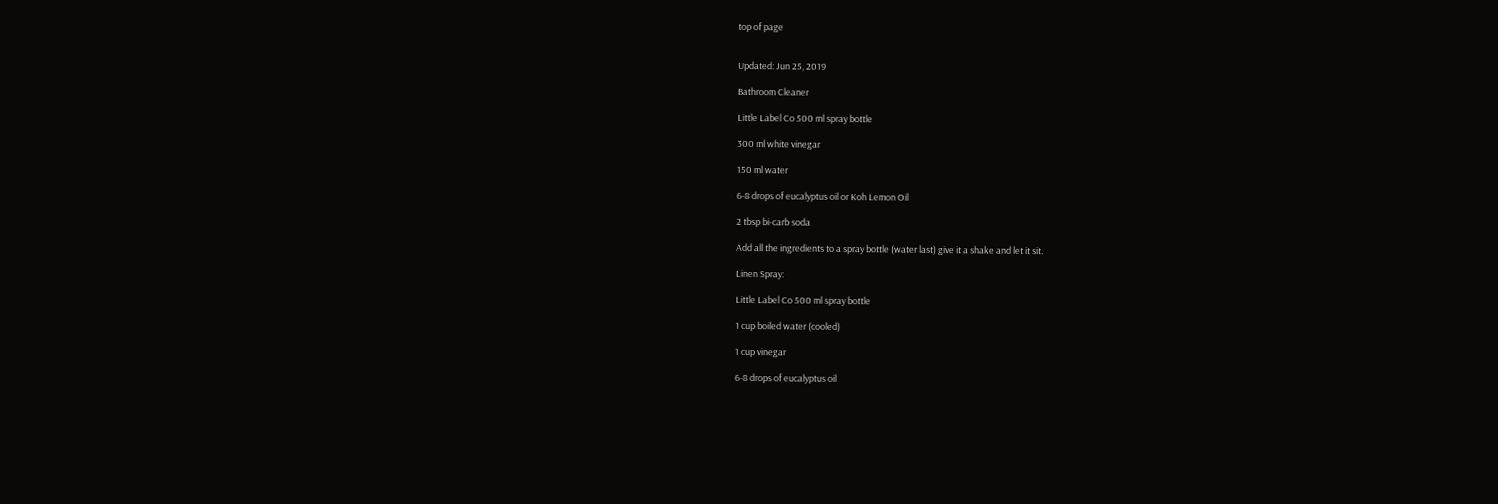top of page


Updated: Jun 25, 2019

Bathroom Cleaner

Little Label Co 500 ml spray bottle

300 ml white vinegar

150 ml water

6-8 drops of eucalyptus oil or Koh Lemon Oil

2 tbsp bi-carb soda

Add all the ingredients to a spray bottle (water last) give it a shake and let it sit.

Linen Spray:

Little Label Co 500 ml spray bottle

1 cup boiled water (cooled)

1 cup vinegar

6-8 drops of eucalyptus oil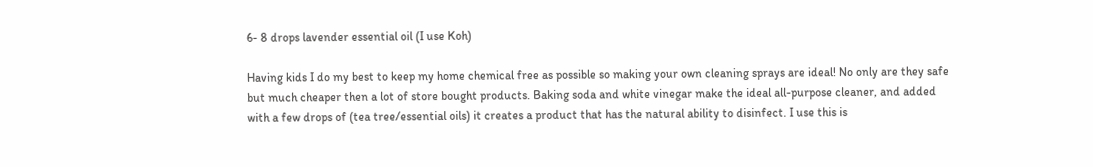6- 8 drops lavender essential oil (I use Koh)

Having kids I do my best to keep my home chemical free as possible so making your own cleaning sprays are ideal! No only are they safe but much cheaper then a lot of store bought products. Baking soda and white vinegar make the ideal all-purpose cleaner, and added with a few drops of (tea tree/essential oils) it creates a product that has the natural ability to disinfect. I use this is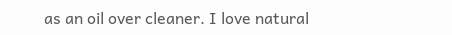as an oil over cleaner. I love natural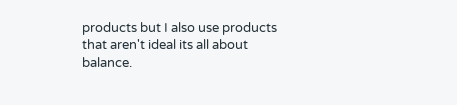products but I also use products that aren't ideal its all about balance.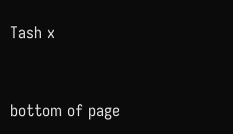Tash x


bottom of page